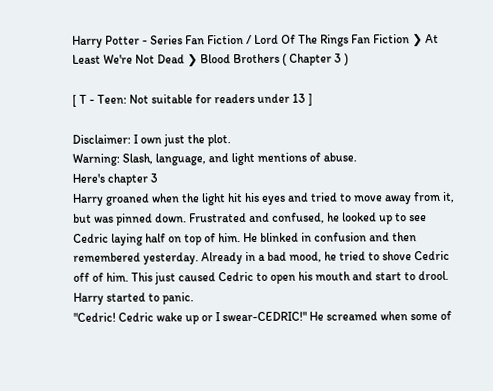Harry Potter - Series Fan Fiction / Lord Of The Rings Fan Fiction ❯ At Least We're Not Dead ❯ Blood Brothers ( Chapter 3 )

[ T - Teen: Not suitable for readers under 13 ]

Disclaimer: I own just the plot.
Warning: Slash, language, and light mentions of abuse.
Here's chapter 3
Harry groaned when the light hit his eyes and tried to move away from it, but was pinned down. Frustrated and confused, he looked up to see Cedric laying half on top of him. He blinked in confusion and then remembered yesterday. Already in a bad mood, he tried to shove Cedric off of him. This just caused Cedric to open his mouth and start to drool. Harry started to panic.
"Cedric! Cedric wake up or I swear-CEDRIC!" He screamed when some of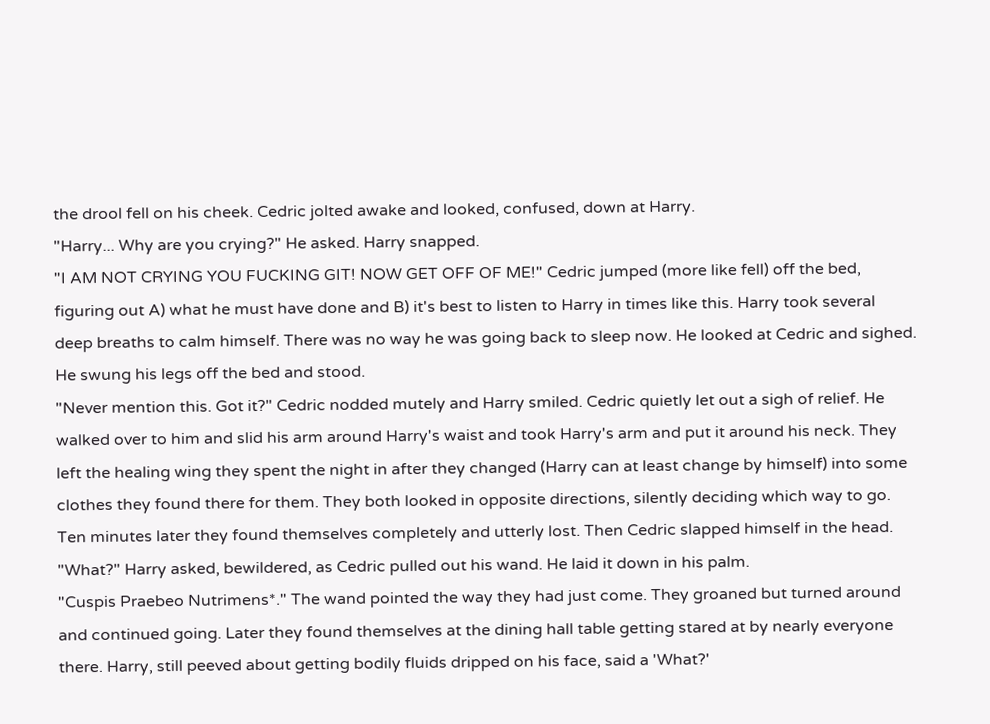the drool fell on his cheek. Cedric jolted awake and looked, confused, down at Harry.
"Harry... Why are you crying?" He asked. Harry snapped.
"I AM NOT CRYING YOU FUCKING GIT! NOW GET OFF OF ME!" Cedric jumped (more like fell) off the bed, figuring out A) what he must have done and B) it's best to listen to Harry in times like this. Harry took several deep breaths to calm himself. There was no way he was going back to sleep now. He looked at Cedric and sighed. He swung his legs off the bed and stood.
"Never mention this. Got it?" Cedric nodded mutely and Harry smiled. Cedric quietly let out a sigh of relief. He walked over to him and slid his arm around Harry's waist and took Harry's arm and put it around his neck. They left the healing wing they spent the night in after they changed (Harry can at least change by himself) into some clothes they found there for them. They both looked in opposite directions, silently deciding which way to go. Ten minutes later they found themselves completely and utterly lost. Then Cedric slapped himself in the head.
"What?" Harry asked, bewildered, as Cedric pulled out his wand. He laid it down in his palm.
"Cuspis Praebeo Nutrimens*." The wand pointed the way they had just come. They groaned but turned around and continued going. Later they found themselves at the dining hall table getting stared at by nearly everyone there. Harry, still peeved about getting bodily fluids dripped on his face, said a 'What?'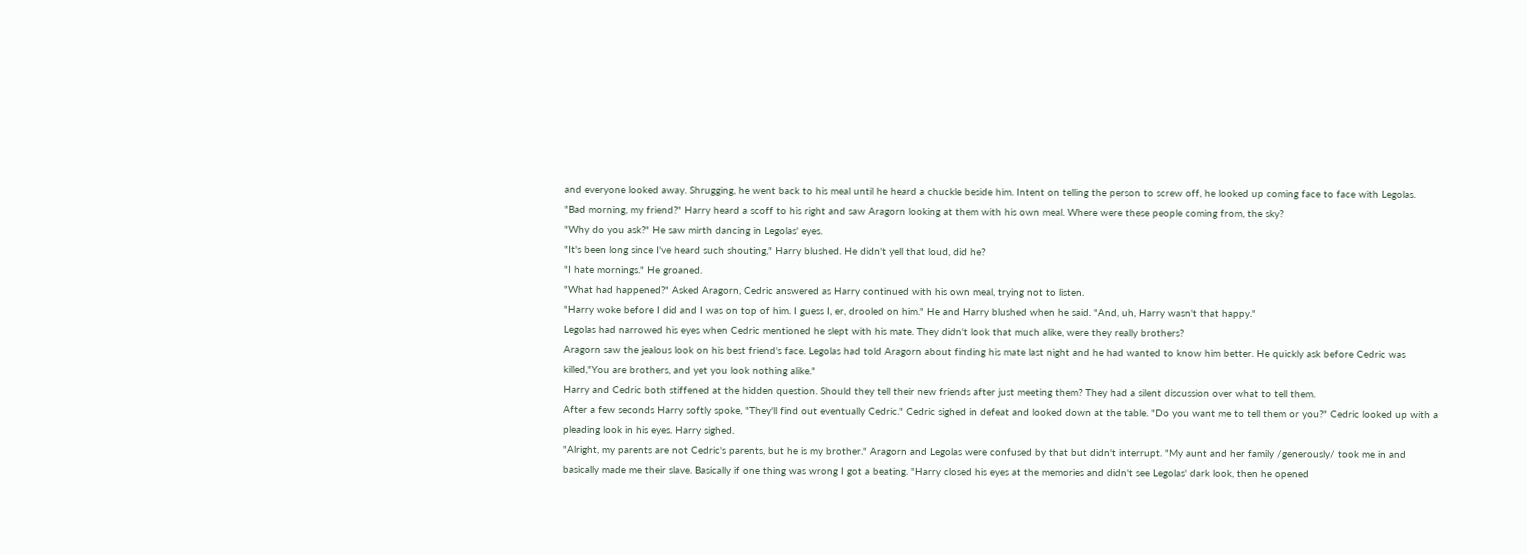and everyone looked away. Shrugging, he went back to his meal until he heard a chuckle beside him. Intent on telling the person to screw off, he looked up coming face to face with Legolas.
"Bad morning, my friend?" Harry heard a scoff to his right and saw Aragorn looking at them with his own meal. Where were these people coming from, the sky?
"Why do you ask?" He saw mirth dancing in Legolas' eyes.
"It's been long since I've heard such shouting," Harry blushed. He didn't yell that loud, did he?
"I hate mornings." He groaned.
"What had happened?" Asked Aragorn, Cedric answered as Harry continued with his own meal, trying not to listen.
"Harry woke before I did and I was on top of him. I guess I, er, drooled on him." He and Harry blushed when he said. "And, uh, Harry wasn't that happy."
Legolas had narrowed his eyes when Cedric mentioned he slept with his mate. They didn't look that much alike, were they really brothers?
Aragorn saw the jealous look on his best friend's face. Legolas had told Aragorn about finding his mate last night and he had wanted to know him better. He quickly ask before Cedric was killed,"You are brothers, and yet you look nothing alike."
Harry and Cedric both stiffened at the hidden question. Should they tell their new friends after just meeting them? They had a silent discussion over what to tell them.
After a few seconds Harry softly spoke, "They'll find out eventually Cedric." Cedric sighed in defeat and looked down at the table. "Do you want me to tell them or you?" Cedric looked up with a pleading look in his eyes. Harry sighed.
"Alright, my parents are not Cedric's parents, but he is my brother." Aragorn and Legolas were confused by that but didn't interrupt. "My aunt and her family /generously/ took me in and basically made me their slave. Basically if one thing was wrong I got a beating. "Harry closed his eyes at the memories and didn't see Legolas' dark look, then he opened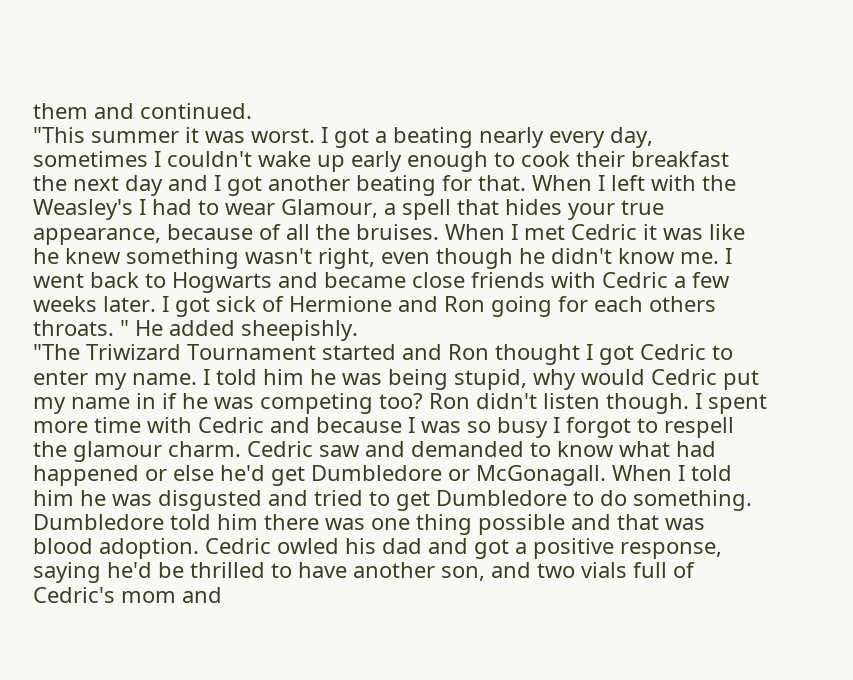them and continued.
"This summer it was worst. I got a beating nearly every day, sometimes I couldn't wake up early enough to cook their breakfast the next day and I got another beating for that. When I left with the Weasley's I had to wear Glamour, a spell that hides your true appearance, because of all the bruises. When I met Cedric it was like he knew something wasn't right, even though he didn't know me. I went back to Hogwarts and became close friends with Cedric a few weeks later. I got sick of Hermione and Ron going for each others throats. " He added sheepishly.
"The Triwizard Tournament started and Ron thought I got Cedric to enter my name. I told him he was being stupid, why would Cedric put my name in if he was competing too? Ron didn't listen though. I spent more time with Cedric and because I was so busy I forgot to respell the glamour charm. Cedric saw and demanded to know what had happened or else he'd get Dumbledore or McGonagall. When I told him he was disgusted and tried to get Dumbledore to do something. Dumbledore told him there was one thing possible and that was blood adoption. Cedric owled his dad and got a positive response, saying he'd be thrilled to have another son, and two vials full of Cedric's mom and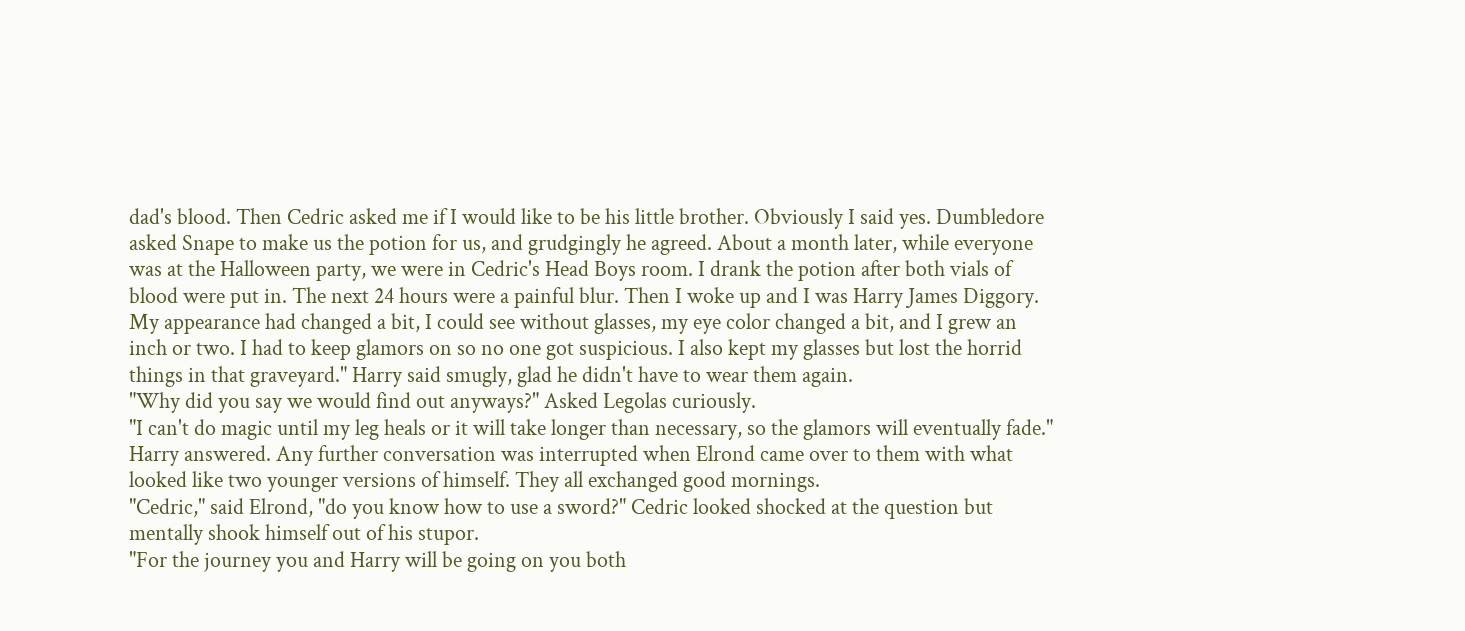dad's blood. Then Cedric asked me if I would like to be his little brother. Obviously I said yes. Dumbledore asked Snape to make us the potion for us, and grudgingly he agreed. About a month later, while everyone was at the Halloween party, we were in Cedric's Head Boys room. I drank the potion after both vials of blood were put in. The next 24 hours were a painful blur. Then I woke up and I was Harry James Diggory. My appearance had changed a bit, I could see without glasses, my eye color changed a bit, and I grew an inch or two. I had to keep glamors on so no one got suspicious. I also kept my glasses but lost the horrid things in that graveyard." Harry said smugly, glad he didn't have to wear them again.
"Why did you say we would find out anyways?" Asked Legolas curiously.
"I can't do magic until my leg heals or it will take longer than necessary, so the glamors will eventually fade." Harry answered. Any further conversation was interrupted when Elrond came over to them with what looked like two younger versions of himself. They all exchanged good mornings.
"Cedric," said Elrond, "do you know how to use a sword?" Cedric looked shocked at the question but mentally shook himself out of his stupor.
"For the journey you and Harry will be going on you both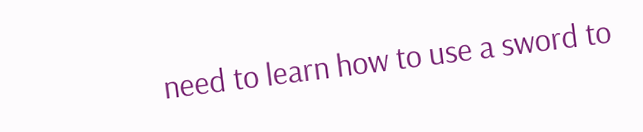need to learn how to use a sword to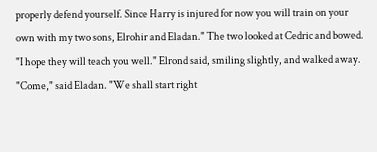properly defend yourself. Since Harry is injured for now you will train on your own with my two sons, Elrohir and Eladan." The two looked at Cedric and bowed. "I hope they will teach you well." Elrond said, smiling slightly, and walked away.
"Come," said Eladan. "We shall start right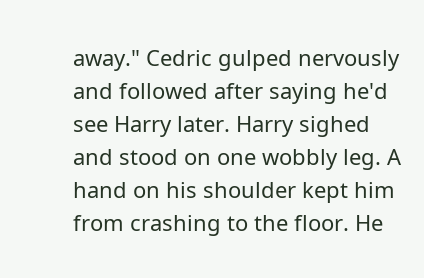away." Cedric gulped nervously and followed after saying he'd see Harry later. Harry sighed and stood on one wobbly leg. A hand on his shoulder kept him from crashing to the floor. He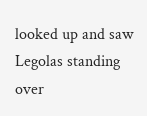looked up and saw Legolas standing over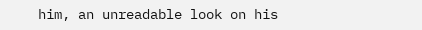him, an unreadable look on his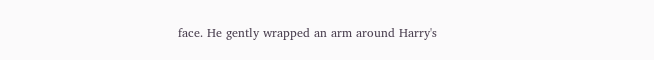face. He gently wrapped an arm around Harry's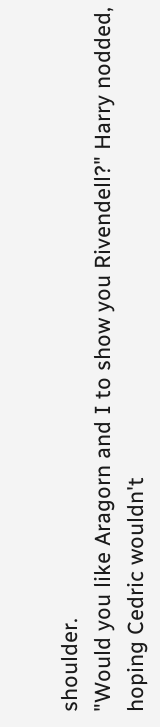shoulder.
"Would you like Aragorn and I to show you Rivendell?" Harry nodded, hoping Cedric wouldn't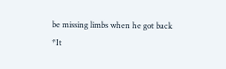be missing limbs when he got back
*It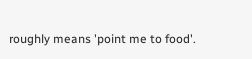roughly means 'point me to food'.